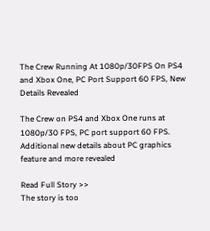The Crew Running At 1080p/30FPS On PS4 and Xbox One, PC Port Support 60 FPS, New Details Revealed

The Crew on PS4 and Xbox One runs at 1080p/30 FPS, PC port support 60 FPS. Additional new details about PC graphics feature and more revealed

Read Full Story >>
The story is too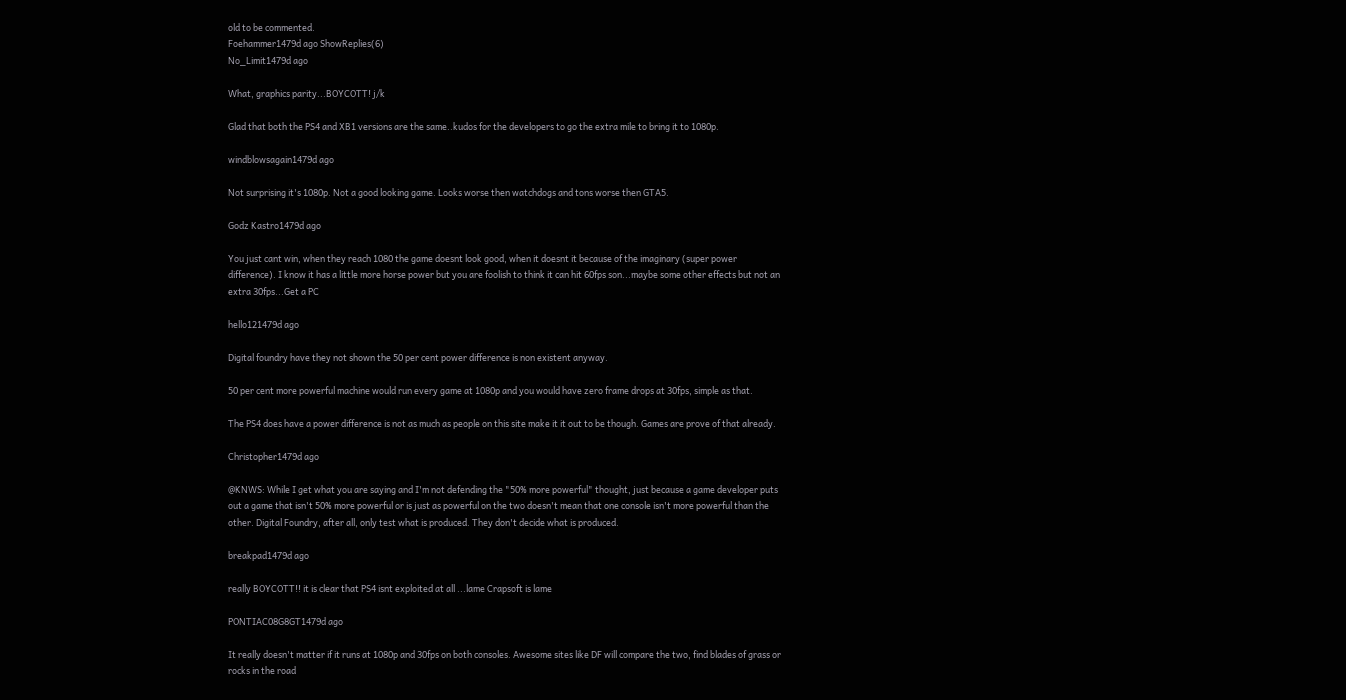old to be commented.
Foehammer1479d ago ShowReplies(6)
No_Limit1479d ago

What, graphics parity...BOYCOTT! j/k

Glad that both the PS4 and XB1 versions are the same..kudos for the developers to go the extra mile to bring it to 1080p.

windblowsagain1479d ago

Not surprising it's 1080p. Not a good looking game. Looks worse then watchdogs and tons worse then GTA5.

Godz Kastro1479d ago

You just cant win, when they reach 1080 the game doesnt look good, when it doesnt it because of the imaginary (super power difference). I know it has a little more horse power but you are foolish to think it can hit 60fps son...maybe some other effects but not an extra 30fps...Get a PC

hello121479d ago

Digital foundry have they not shown the 50 per cent power difference is non existent anyway.

50 per cent more powerful machine would run every game at 1080p and you would have zero frame drops at 30fps, simple as that.

The PS4 does have a power difference is not as much as people on this site make it it out to be though. Games are prove of that already.

Christopher1479d ago

@KNWS: While I get what you are saying and I'm not defending the "50% more powerful" thought, just because a game developer puts out a game that isn't 50% more powerful or is just as powerful on the two doesn't mean that one console isn't more powerful than the other. Digital Foundry, after all, only test what is produced. They don't decide what is produced.

breakpad1479d ago

really BOYCOTT!! it is clear that PS4 isnt exploited at all ...lame Crapsoft is lame

PONTIAC08G8GT1479d ago

It really doesn't matter if it runs at 1080p and 30fps on both consoles. Awesome sites like DF will compare the two, find blades of grass or rocks in the road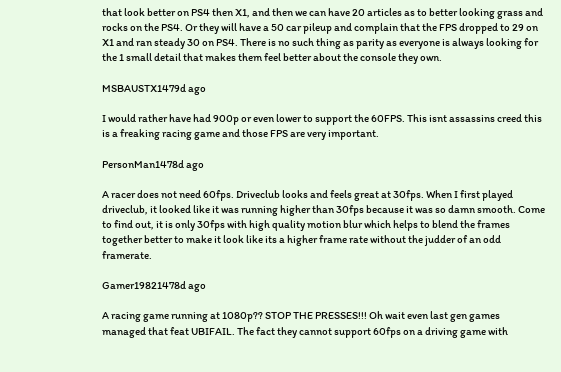that look better on PS4 then X1, and then we can have 20 articles as to better looking grass and rocks on the PS4. Or they will have a 50 car pileup and complain that the FPS dropped to 29 on X1 and ran steady 30 on PS4. There is no such thing as parity as everyone is always looking for the 1 small detail that makes them feel better about the console they own.

MSBAUSTX1479d ago

I would rather have had 900p or even lower to support the 60FPS. This isnt assassins creed this is a freaking racing game and those FPS are very important.

PersonMan1478d ago

A racer does not need 60fps. Driveclub looks and feels great at 30fps. When I first played driveclub, it looked like it was running higher than 30fps because it was so damn smooth. Come to find out, it is only 30fps with high quality motion blur which helps to blend the frames together better to make it look like its a higher frame rate without the judder of an odd framerate.

Gamer19821478d ago

A racing game running at 1080p?? STOP THE PRESSES!!! Oh wait even last gen games managed that feat UBIFAIL. The fact they cannot support 60fps on a driving game with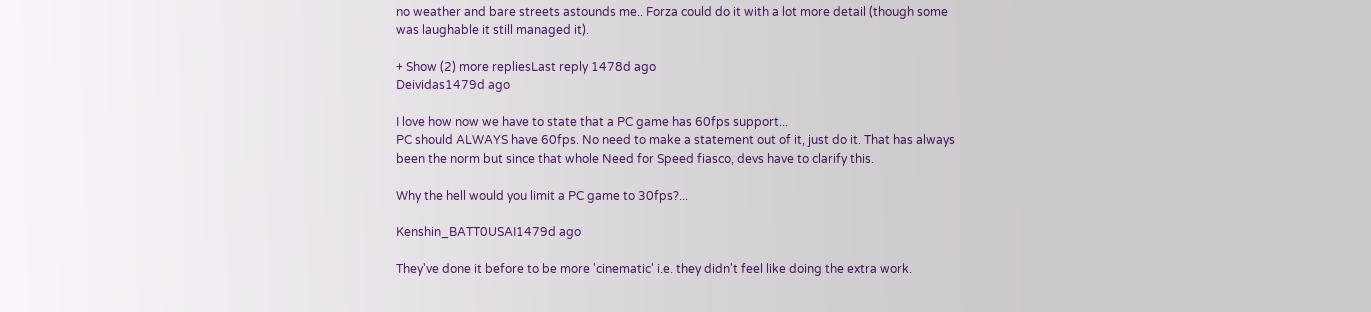no weather and bare streets astounds me.. Forza could do it with a lot more detail (though some was laughable it still managed it).

+ Show (2) more repliesLast reply 1478d ago
Deividas1479d ago

I love how now we have to state that a PC game has 60fps support...
PC should ALWAYS have 60fps. No need to make a statement out of it, just do it. That has always been the norm but since that whole Need for Speed fiasco, devs have to clarify this.

Why the hell would you limit a PC game to 30fps?...

Kenshin_BATT0USAI1479d ago

They've done it before to be more 'cinematic' i.e. they didn't feel like doing the extra work.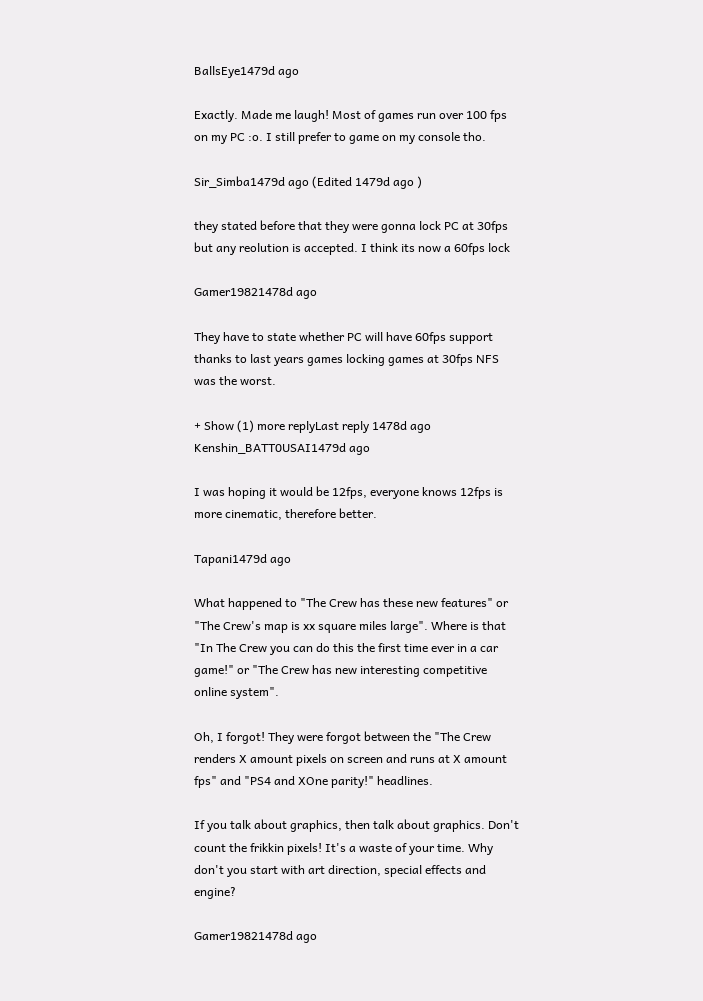BallsEye1479d ago

Exactly. Made me laugh! Most of games run over 100 fps on my PC :o. I still prefer to game on my console tho.

Sir_Simba1479d ago (Edited 1479d ago )

they stated before that they were gonna lock PC at 30fps but any reolution is accepted. I think its now a 60fps lock

Gamer19821478d ago

They have to state whether PC will have 60fps support thanks to last years games locking games at 30fps NFS was the worst.

+ Show (1) more replyLast reply 1478d ago
Kenshin_BATT0USAI1479d ago

I was hoping it would be 12fps, everyone knows 12fps is more cinematic, therefore better.

Tapani1479d ago

What happened to "The Crew has these new features" or "The Crew's map is xx square miles large". Where is that "In The Crew you can do this the first time ever in a car game!" or "The Crew has new interesting competitive online system".

Oh, I forgot! They were forgot between the "The Crew renders X amount pixels on screen and runs at X amount fps" and "PS4 and XOne parity!" headlines.

If you talk about graphics, then talk about graphics. Don't count the frikkin pixels! It's a waste of your time. Why don't you start with art direction, special effects and engine?

Gamer19821478d ago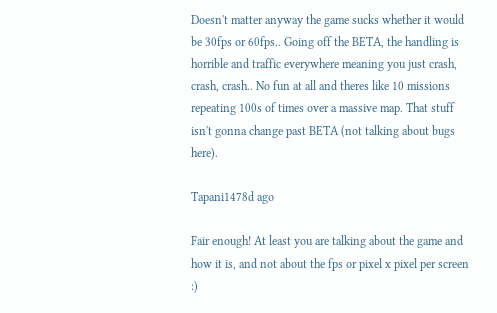Doesn't matter anyway the game sucks whether it would be 30fps or 60fps.. Going off the BETA, the handling is horrible and traffic everywhere meaning you just crash, crash, crash.. No fun at all and theres like 10 missions repeating 100s of times over a massive map. That stuff isn't gonna change past BETA (not talking about bugs here).

Tapani1478d ago

Fair enough! At least you are talking about the game and how it is, and not about the fps or pixel x pixel per screen :)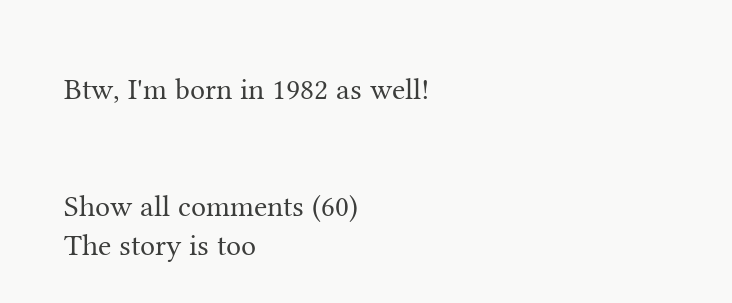Btw, I'm born in 1982 as well!


Show all comments (60)
The story is too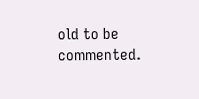old to be commented.